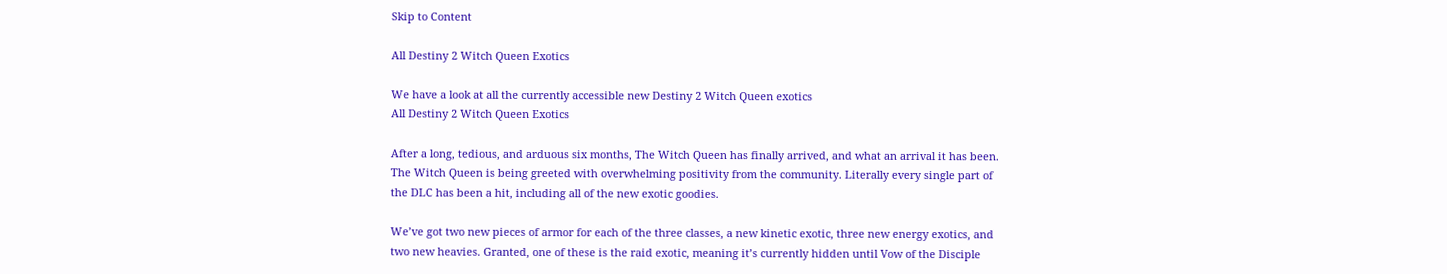Skip to Content

All Destiny 2 Witch Queen Exotics

We have a look at all the currently accessible new Destiny 2 Witch Queen exotics
All Destiny 2 Witch Queen Exotics

After a long, tedious, and arduous six months, The Witch Queen has finally arrived, and what an arrival it has been. The Witch Queen is being greeted with overwhelming positivity from the community. Literally every single part of the DLC has been a hit, including all of the new exotic goodies.

We’ve got two new pieces of armor for each of the three classes, a new kinetic exotic, three new energy exotics, and two new heavies. Granted, one of these is the raid exotic, meaning it’s currently hidden until Vow of the Disciple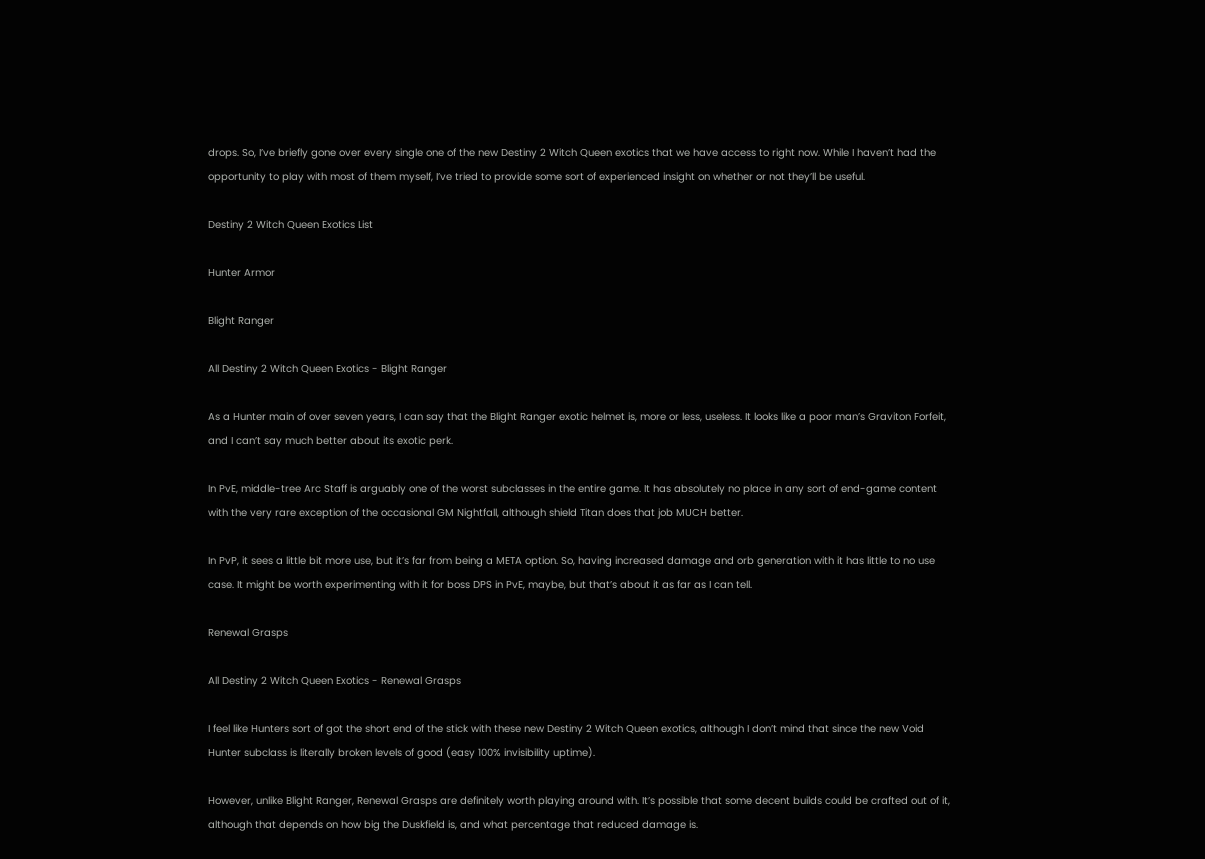drops. So, I’ve briefly gone over every single one of the new Destiny 2 Witch Queen exotics that we have access to right now. While I haven’t had the opportunity to play with most of them myself, I’ve tried to provide some sort of experienced insight on whether or not they’ll be useful.

Destiny 2 Witch Queen Exotics List

Hunter Armor

Blight Ranger

All Destiny 2 Witch Queen Exotics - Blight Ranger

As a Hunter main of over seven years, I can say that the Blight Ranger exotic helmet is, more or less, useless. It looks like a poor man’s Graviton Forfeit, and I can’t say much better about its exotic perk.

In PvE, middle-tree Arc Staff is arguably one of the worst subclasses in the entire game. It has absolutely no place in any sort of end-game content with the very rare exception of the occasional GM Nightfall, although shield Titan does that job MUCH better.

In PvP, it sees a little bit more use, but it’s far from being a META option. So, having increased damage and orb generation with it has little to no use case. It might be worth experimenting with it for boss DPS in PvE, maybe, but that’s about it as far as I can tell.

Renewal Grasps

All Destiny 2 Witch Queen Exotics - Renewal Grasps

I feel like Hunters sort of got the short end of the stick with these new Destiny 2 Witch Queen exotics, although I don’t mind that since the new Void Hunter subclass is literally broken levels of good (easy 100% invisibility uptime).

However, unlike Blight Ranger, Renewal Grasps are definitely worth playing around with. It’s possible that some decent builds could be crafted out of it, although that depends on how big the Duskfield is, and what percentage that reduced damage is.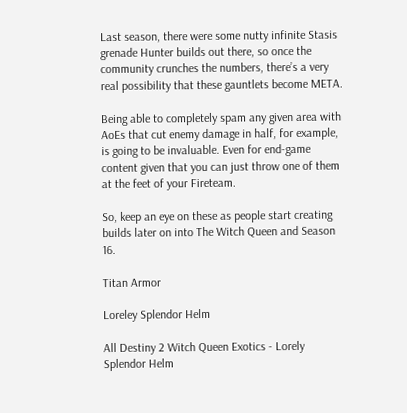Last season, there were some nutty infinite Stasis grenade Hunter builds out there, so once the community crunches the numbers, there’s a very real possibility that these gauntlets become META.

Being able to completely spam any given area with AoEs that cut enemy damage in half, for example, is going to be invaluable. Even for end-game content given that you can just throw one of them at the feet of your Fireteam.

So, keep an eye on these as people start creating builds later on into The Witch Queen and Season 16.

Titan Armor

Loreley Splendor Helm

All Destiny 2 Witch Queen Exotics - Lorely Splendor Helm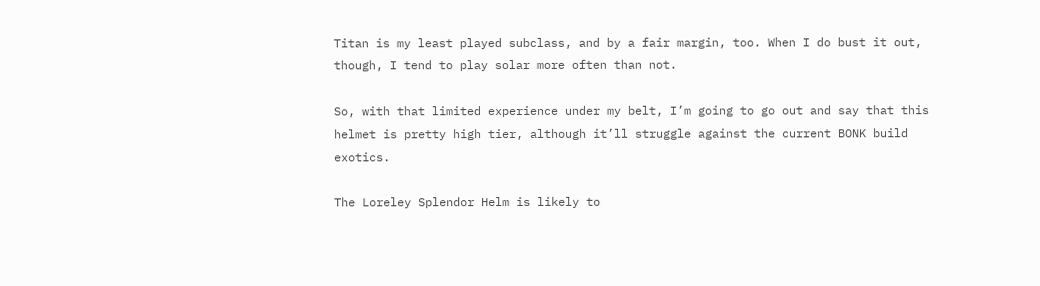Titan is my least played subclass, and by a fair margin, too. When I do bust it out, though, I tend to play solar more often than not.

So, with that limited experience under my belt, I’m going to go out and say that this helmet is pretty high tier, although it’ll struggle against the current BONK build exotics.

The Loreley Splendor Helm is likely to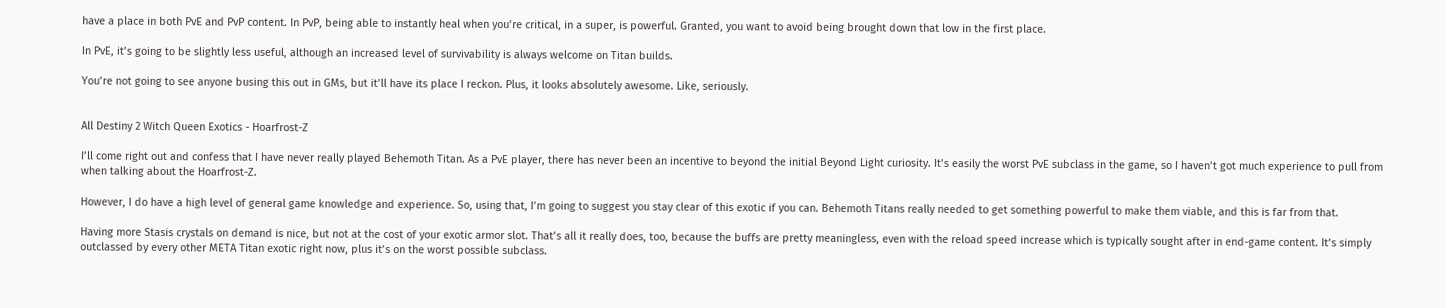have a place in both PvE and PvP content. In PvP, being able to instantly heal when you’re critical, in a super, is powerful. Granted, you want to avoid being brought down that low in the first place.

In PvE, it’s going to be slightly less useful, although an increased level of survivability is always welcome on Titan builds.

You’re not going to see anyone busing this out in GMs, but it’ll have its place I reckon. Plus, it looks absolutely awesome. Like, seriously.


All Destiny 2 Witch Queen Exotics - Hoarfrost-Z

I’ll come right out and confess that I have never really played Behemoth Titan. As a PvE player, there has never been an incentive to beyond the initial Beyond Light curiosity. It’s easily the worst PvE subclass in the game, so I haven’t got much experience to pull from when talking about the Hoarfrost-Z.

However, I do have a high level of general game knowledge and experience. So, using that, I’m going to suggest you stay clear of this exotic if you can. Behemoth Titans really needed to get something powerful to make them viable, and this is far from that.

Having more Stasis crystals on demand is nice, but not at the cost of your exotic armor slot. That’s all it really does, too, because the buffs are pretty meaningless, even with the reload speed increase which is typically sought after in end-game content. It’s simply outclassed by every other META Titan exotic right now, plus it’s on the worst possible subclass.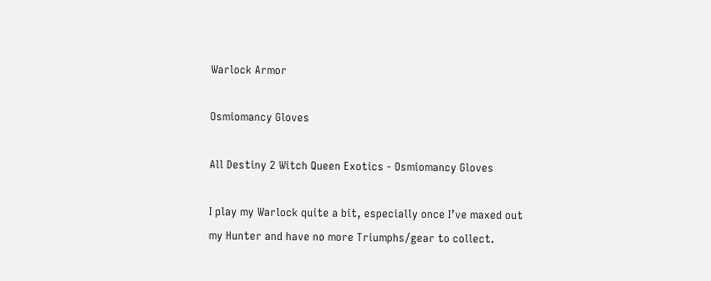Warlock Armor

Osmiomancy Gloves

All Destiny 2 Witch Queen Exotics - Osmiomancy Gloves

I play my Warlock quite a bit, especially once I’ve maxed out my Hunter and have no more Triumphs/gear to collect.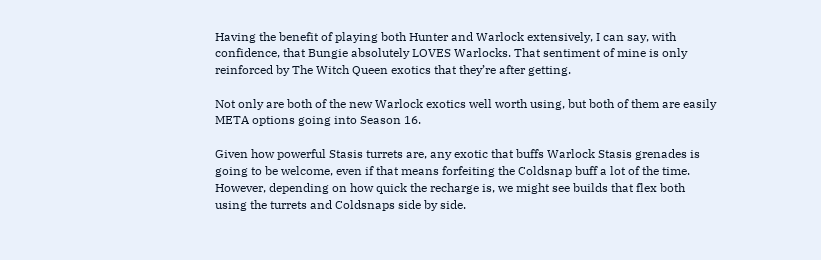Having the benefit of playing both Hunter and Warlock extensively, I can say, with confidence, that Bungie absolutely LOVES Warlocks. That sentiment of mine is only reinforced by The Witch Queen exotics that they’re after getting.

Not only are both of the new Warlock exotics well worth using, but both of them are easily META options going into Season 16.

Given how powerful Stasis turrets are, any exotic that buffs Warlock Stasis grenades is going to be welcome, even if that means forfeiting the Coldsnap buff a lot of the time. However, depending on how quick the recharge is, we might see builds that flex both using the turrets and Coldsnaps side by side.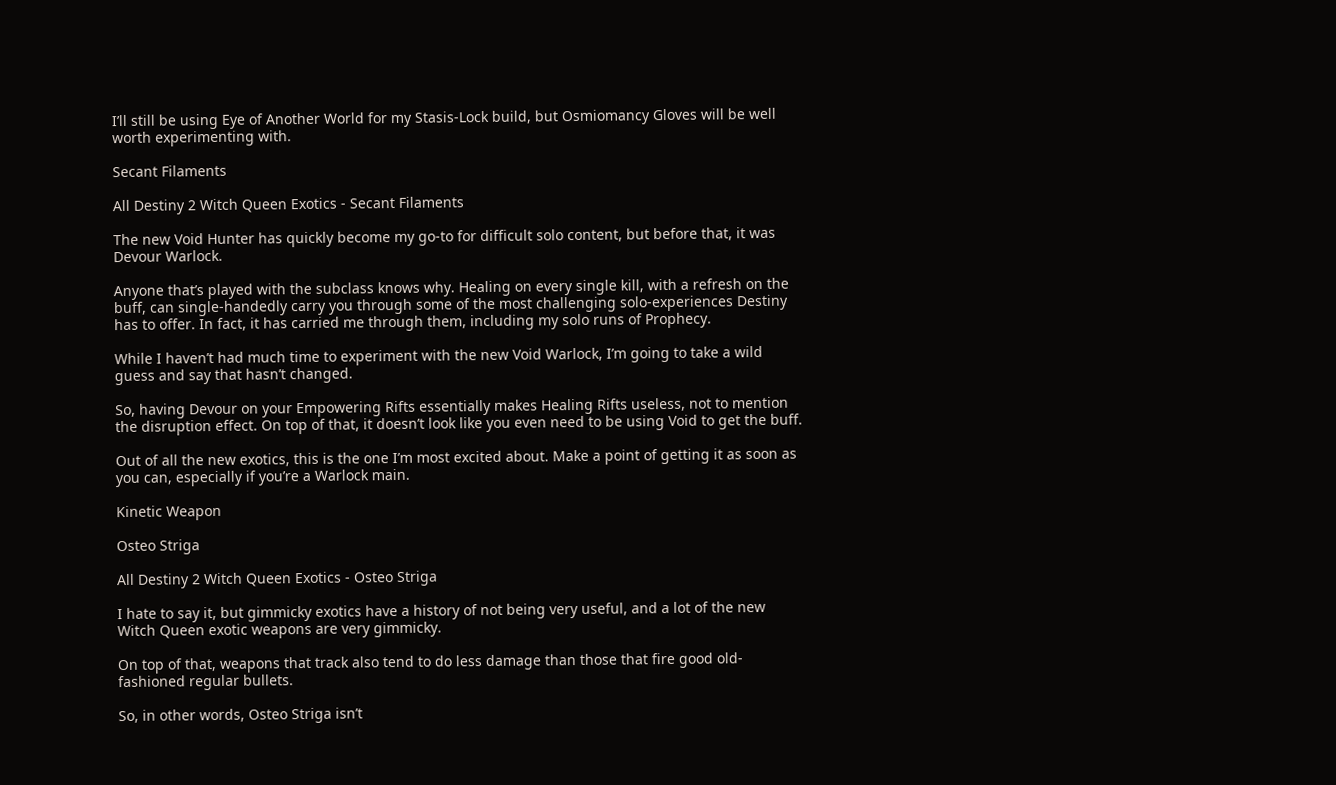I’ll still be using Eye of Another World for my Stasis-Lock build, but Osmiomancy Gloves will be well worth experimenting with.

Secant Filaments

All Destiny 2 Witch Queen Exotics - Secant Filaments

The new Void Hunter has quickly become my go-to for difficult solo content, but before that, it was Devour Warlock.

Anyone that’s played with the subclass knows why. Healing on every single kill, with a refresh on the buff, can single-handedly carry you through some of the most challenging solo-experiences Destiny has to offer. In fact, it has carried me through them, including my solo runs of Prophecy.

While I haven’t had much time to experiment with the new Void Warlock, I’m going to take a wild guess and say that hasn’t changed.

So, having Devour on your Empowering Rifts essentially makes Healing Rifts useless, not to mention the disruption effect. On top of that, it doesn’t look like you even need to be using Void to get the buff.

Out of all the new exotics, this is the one I’m most excited about. Make a point of getting it as soon as you can, especially if you’re a Warlock main.

Kinetic Weapon

Osteo Striga

All Destiny 2 Witch Queen Exotics - Osteo Striga

I hate to say it, but gimmicky exotics have a history of not being very useful, and a lot of the new Witch Queen exotic weapons are very gimmicky.

On top of that, weapons that track also tend to do less damage than those that fire good old-fashioned regular bullets.

So, in other words, Osteo Striga isn’t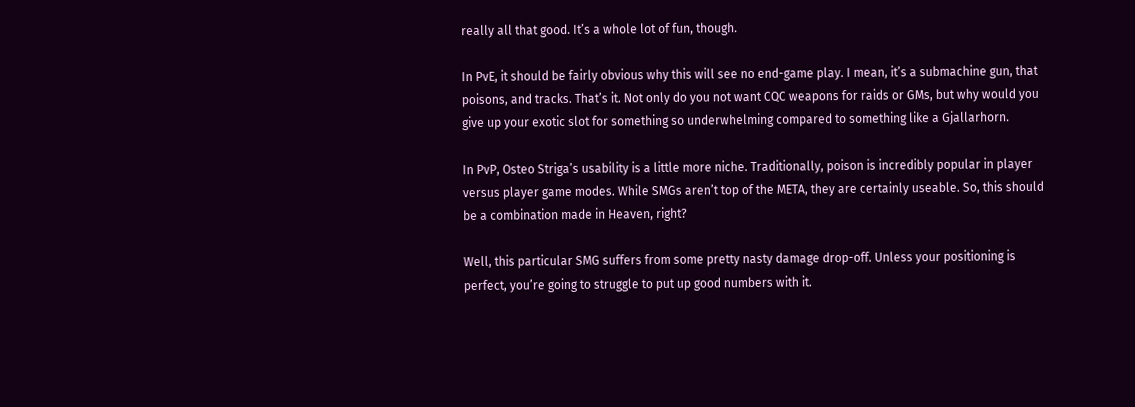really all that good. It’s a whole lot of fun, though.

In PvE, it should be fairly obvious why this will see no end-game play. I mean, it’s a submachine gun, that poisons, and tracks. That’s it. Not only do you not want CQC weapons for raids or GMs, but why would you give up your exotic slot for something so underwhelming compared to something like a Gjallarhorn.

In PvP, Osteo Striga’s usability is a little more niche. Traditionally, poison is incredibly popular in player versus player game modes. While SMGs aren’t top of the META, they are certainly useable. So, this should be a combination made in Heaven, right?

Well, this particular SMG suffers from some pretty nasty damage drop-off. Unless your positioning is perfect, you’re going to struggle to put up good numbers with it.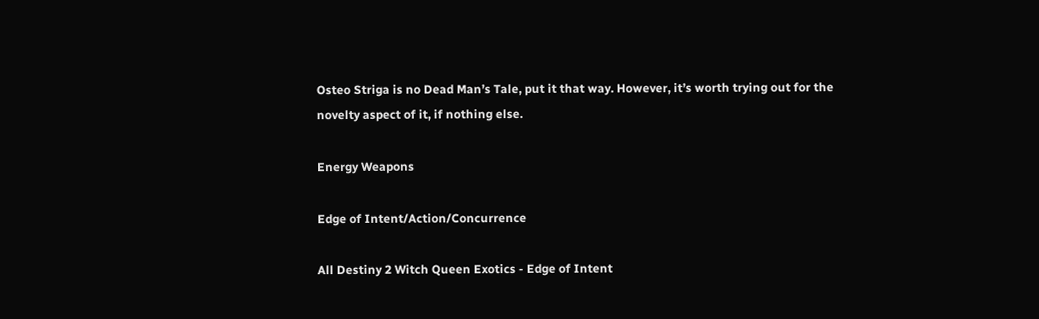Osteo Striga is no Dead Man’s Tale, put it that way. However, it’s worth trying out for the novelty aspect of it, if nothing else.

Energy Weapons

Edge of Intent/Action/Concurrence

All Destiny 2 Witch Queen Exotics - Edge of Intent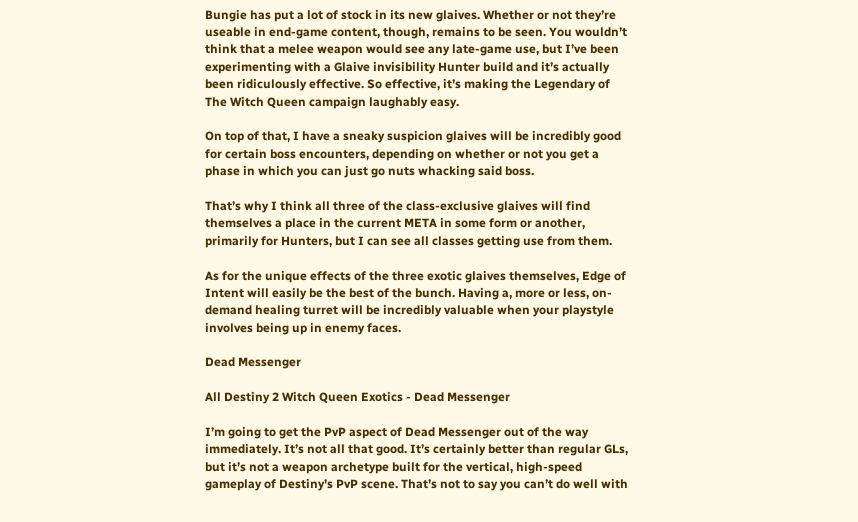Bungie has put a lot of stock in its new glaives. Whether or not they’re useable in end-game content, though, remains to be seen. You wouldn’t think that a melee weapon would see any late-game use, but I’ve been experimenting with a Glaive invisibility Hunter build and it’s actually been ridiculously effective. So effective, it’s making the Legendary of The Witch Queen campaign laughably easy.

On top of that, I have a sneaky suspicion glaives will be incredibly good for certain boss encounters, depending on whether or not you get a phase in which you can just go nuts whacking said boss.

That’s why I think all three of the class-exclusive glaives will find themselves a place in the current META in some form or another, primarily for Hunters, but I can see all classes getting use from them.

As for the unique effects of the three exotic glaives themselves, Edge of Intent will easily be the best of the bunch. Having a, more or less, on-demand healing turret will be incredibly valuable when your playstyle involves being up in enemy faces.

Dead Messenger

All Destiny 2 Witch Queen Exotics - Dead Messenger

I’m going to get the PvP aspect of Dead Messenger out of the way immediately. It’s not all that good. It’s certainly better than regular GLs, but it’s not a weapon archetype built for the vertical, high-speed gameplay of Destiny’s PvP scene. That’s not to say you can’t do well with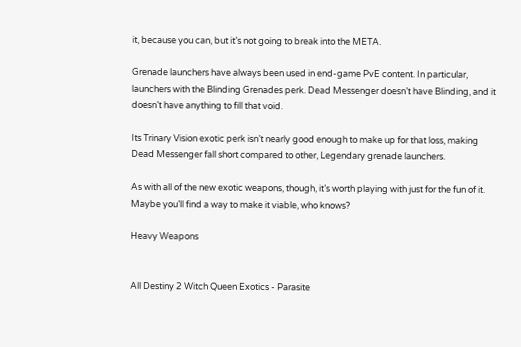it, because you can, but it’s not going to break into the META.

Grenade launchers have always been used in end-game PvE content. In particular, launchers with the Blinding Grenades perk. Dead Messenger doesn’t have Blinding, and it doesn’t have anything to fill that void.

Its Trinary Vision exotic perk isn’t nearly good enough to make up for that loss, making Dead Messenger fall short compared to other, Legendary grenade launchers.

As with all of the new exotic weapons, though, it’s worth playing with just for the fun of it. Maybe you’ll find a way to make it viable, who knows?

Heavy Weapons


All Destiny 2 Witch Queen Exotics - Parasite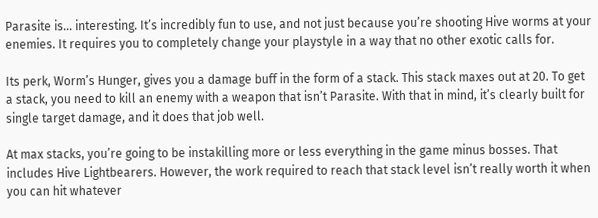Parasite is… interesting. It’s incredibly fun to use, and not just because you’re shooting Hive worms at your enemies. It requires you to completely change your playstyle in a way that no other exotic calls for.

Its perk, Worm’s Hunger, gives you a damage buff in the form of a stack. This stack maxes out at 20. To get a stack, you need to kill an enemy with a weapon that isn’t Parasite. With that in mind, it’s clearly built for single target damage, and it does that job well.

At max stacks, you’re going to be instakilling more or less everything in the game minus bosses. That includes Hive Lightbearers. However, the work required to reach that stack level isn’t really worth it when you can hit whatever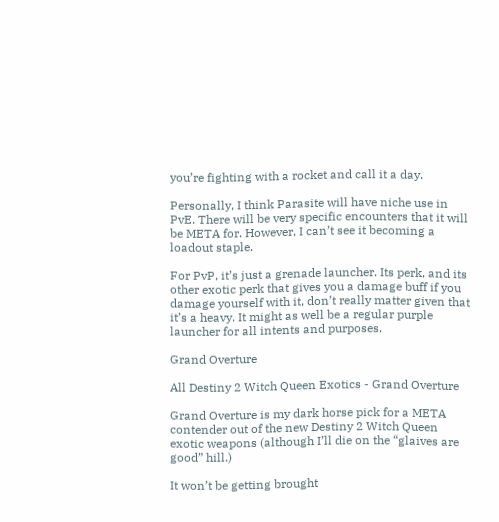you’re fighting with a rocket and call it a day.

Personally, I think Parasite will have niche use in PvE. There will be very specific encounters that it will be META for. However, I can’t see it becoming a loadout staple.

For PvP, it’s just a grenade launcher. Its perk, and its other exotic perk that gives you a damage buff if you damage yourself with it, don’t really matter given that it’s a heavy. It might as well be a regular purple launcher for all intents and purposes.

Grand Overture

All Destiny 2 Witch Queen Exotics - Grand Overture

Grand Overture is my dark horse pick for a META contender out of the new Destiny 2 Witch Queen exotic weapons (although I’ll die on the “glaives are good” hill.)

It won’t be getting brought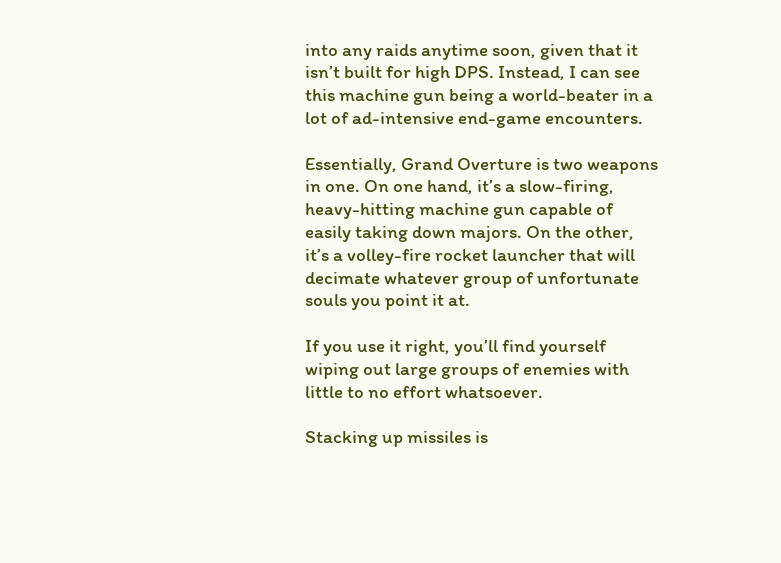into any raids anytime soon, given that it isn’t built for high DPS. Instead, I can see this machine gun being a world-beater in a lot of ad-intensive end-game encounters.

Essentially, Grand Overture is two weapons in one. On one hand, it’s a slow-firing, heavy-hitting machine gun capable of easily taking down majors. On the other, it’s a volley-fire rocket launcher that will decimate whatever group of unfortunate souls you point it at.

If you use it right, you’ll find yourself wiping out large groups of enemies with little to no effort whatsoever.

Stacking up missiles is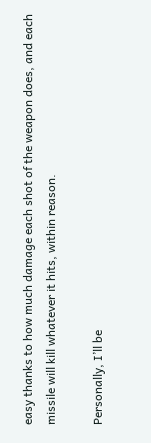easy thanks to how much damage each shot of the weapon does, and each missile will kill whatever it hits, within reason.

Personally, I’ll be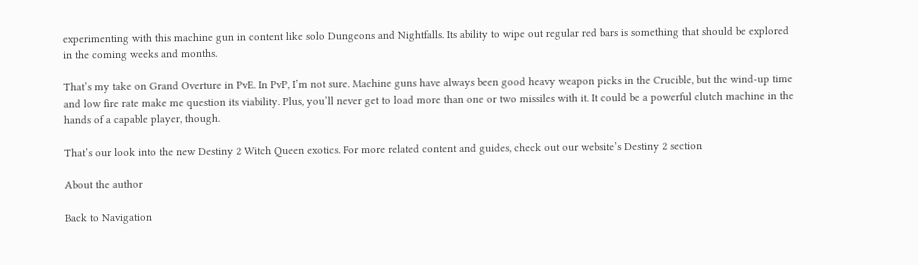experimenting with this machine gun in content like solo Dungeons and Nightfalls. Its ability to wipe out regular red bars is something that should be explored in the coming weeks and months.

That’s my take on Grand Overture in PvE. In PvP, I’m not sure. Machine guns have always been good heavy weapon picks in the Crucible, but the wind-up time and low fire rate make me question its viability. Plus, you’ll never get to load more than one or two missiles with it. It could be a powerful clutch machine in the hands of a capable player, though.

That’s our look into the new Destiny 2 Witch Queen exotics. For more related content and guides, check out our website’s Destiny 2 section

About the author

Back to Navigation